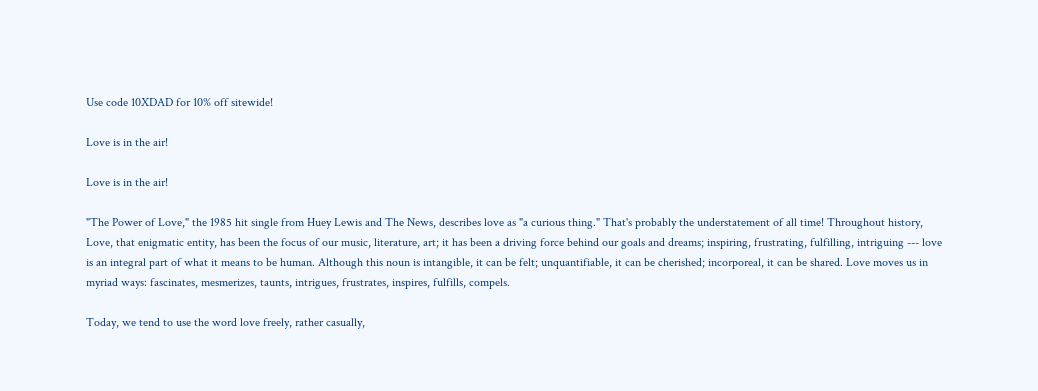Use code 10XDAD for 10% off sitewide!

Love is in the air!

Love is in the air!

"The Power of Love," the 1985 hit single from Huey Lewis and The News, describes love as "a curious thing." That's probably the understatement of all time! Throughout history, Love, that enigmatic entity, has been the focus of our music, literature, art; it has been a driving force behind our goals and dreams; inspiring, frustrating, fulfilling, intriguing --- love is an integral part of what it means to be human. Although this noun is intangible, it can be felt; unquantifiable, it can be cherished; incorporeal, it can be shared. Love moves us in myriad ways: fascinates, mesmerizes, taunts, intrigues, frustrates, inspires, fulfills, compels.

Today, we tend to use the word love freely, rather casually,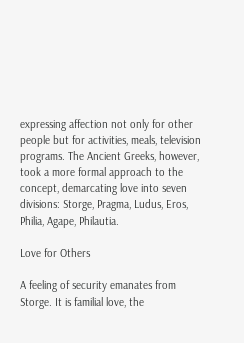expressing affection not only for other people but for activities, meals, television programs. The Ancient Greeks, however, took a more formal approach to the concept, demarcating love into seven divisions: Storge, Pragma, Ludus, Eros, Philia, Agape, Philautia.

Love for Others

A feeling of security emanates from Storge. It is familial love, the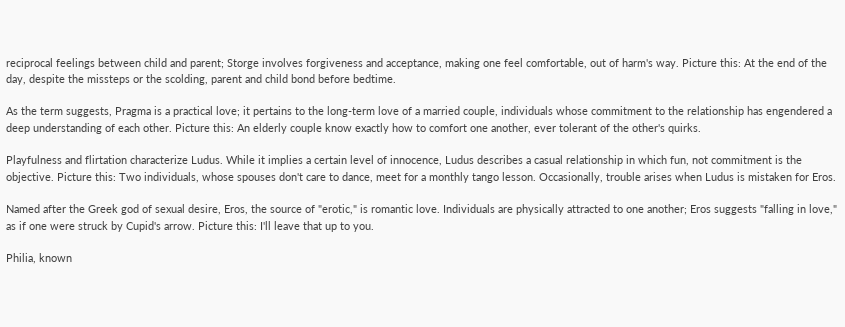reciprocal feelings between child and parent; Storge involves forgiveness and acceptance, making one feel comfortable, out of harm's way. Picture this: At the end of the day, despite the missteps or the scolding, parent and child bond before bedtime.

As the term suggests, Pragma is a practical love; it pertains to the long-term love of a married couple, individuals whose commitment to the relationship has engendered a deep understanding of each other. Picture this: An elderly couple know exactly how to comfort one another, ever tolerant of the other's quirks.

Playfulness and flirtation characterize Ludus. While it implies a certain level of innocence, Ludus describes a casual relationship in which fun, not commitment is the objective. Picture this: Two individuals, whose spouses don't care to dance, meet for a monthly tango lesson. Occasionally, trouble arises when Ludus is mistaken for Eros.

Named after the Greek god of sexual desire, Eros, the source of "erotic," is romantic love. Individuals are physically attracted to one another; Eros suggests "falling in love," as if one were struck by Cupid's arrow. Picture this: I'll leave that up to you.

Philia, known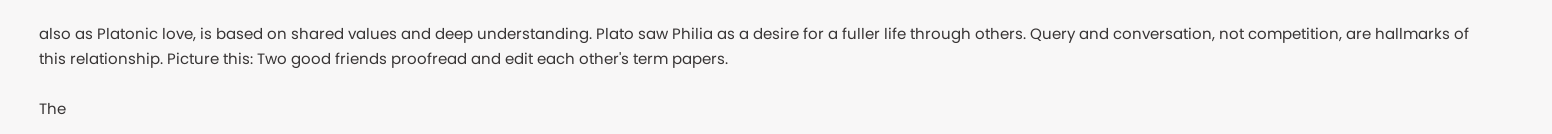also as Platonic love, is based on shared values and deep understanding. Plato saw Philia as a desire for a fuller life through others. Query and conversation, not competition, are hallmarks of this relationship. Picture this: Two good friends proofread and edit each other's term papers.

The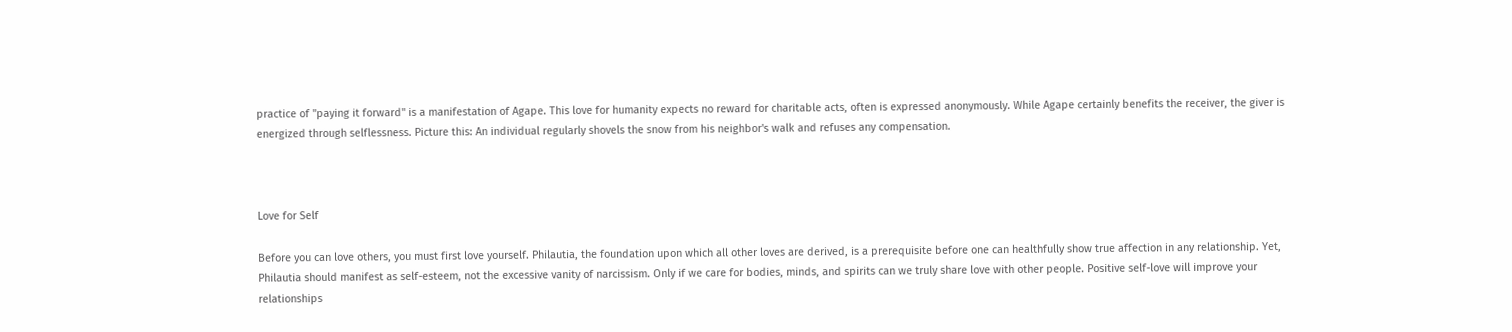practice of "paying it forward" is a manifestation of Agape. This love for humanity expects no reward for charitable acts, often is expressed anonymously. While Agape certainly benefits the receiver, the giver is energized through selflessness. Picture this: An individual regularly shovels the snow from his neighbor's walk and refuses any compensation.



Love for Self

Before you can love others, you must first love yourself. Philautia, the foundation upon which all other loves are derived, is a prerequisite before one can healthfully show true affection in any relationship. Yet, Philautia should manifest as self-esteem, not the excessive vanity of narcissism. Only if we care for bodies, minds, and spirits can we truly share love with other people. Positive self-love will improve your relationships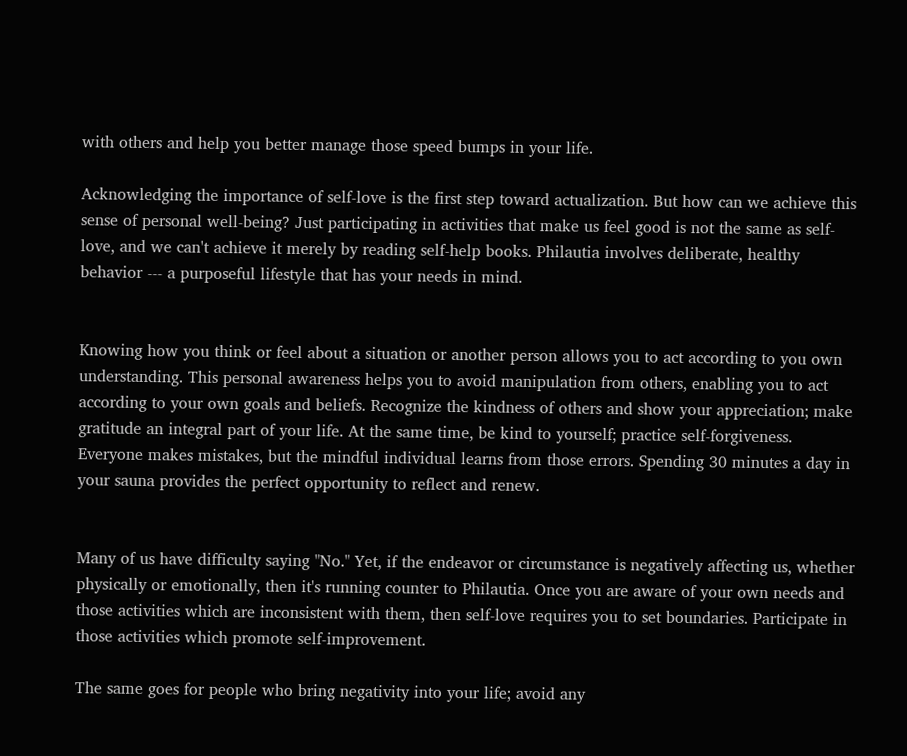with others and help you better manage those speed bumps in your life.

Acknowledging the importance of self-love is the first step toward actualization. But how can we achieve this sense of personal well-being? Just participating in activities that make us feel good is not the same as self-love, and we can't achieve it merely by reading self-help books. Philautia involves deliberate, healthy behavior --- a purposeful lifestyle that has your needs in mind.


Knowing how you think or feel about a situation or another person allows you to act according to you own understanding. This personal awareness helps you to avoid manipulation from others, enabling you to act according to your own goals and beliefs. Recognize the kindness of others and show your appreciation; make gratitude an integral part of your life. At the same time, be kind to yourself; practice self-forgiveness. Everyone makes mistakes, but the mindful individual learns from those errors. Spending 30 minutes a day in your sauna provides the perfect opportunity to reflect and renew.


Many of us have difficulty saying "No." Yet, if the endeavor or circumstance is negatively affecting us, whether physically or emotionally, then it's running counter to Philautia. Once you are aware of your own needs and those activities which are inconsistent with them, then self-love requires you to set boundaries. Participate in those activities which promote self-improvement.

The same goes for people who bring negativity into your life; avoid any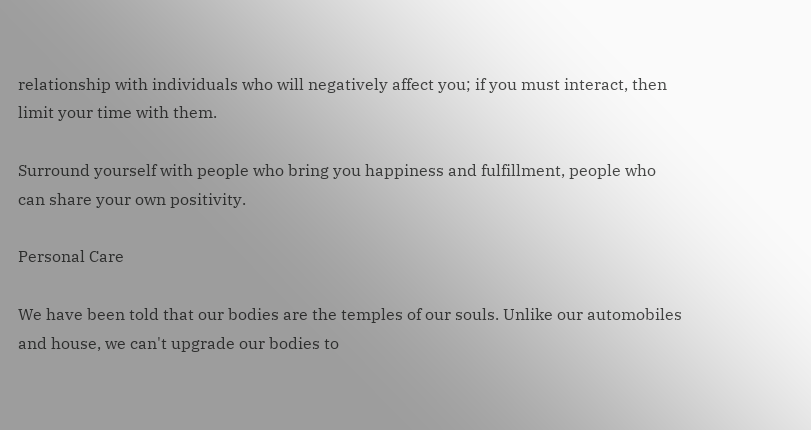relationship with individuals who will negatively affect you; if you must interact, then limit your time with them.

Surround yourself with people who bring you happiness and fulfillment, people who can share your own positivity.

Personal Care

We have been told that our bodies are the temples of our souls. Unlike our automobiles and house, we can't upgrade our bodies to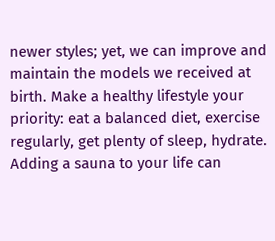newer styles; yet, we can improve and maintain the models we received at birth. Make a healthy lifestyle your priority: eat a balanced diet, exercise regularly, get plenty of sleep, hydrate. Adding a sauna to your life can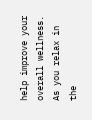help improve your overall wellness. As you relax in the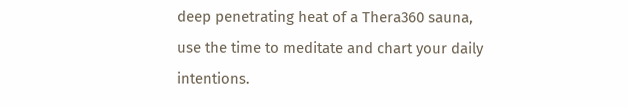deep penetrating heat of a Thera360 sauna, use the time to meditate and chart your daily intentions.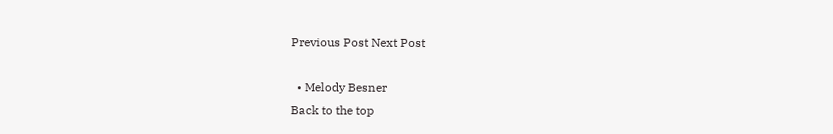Previous Post Next Post

  • Melody Besner
Back to the top